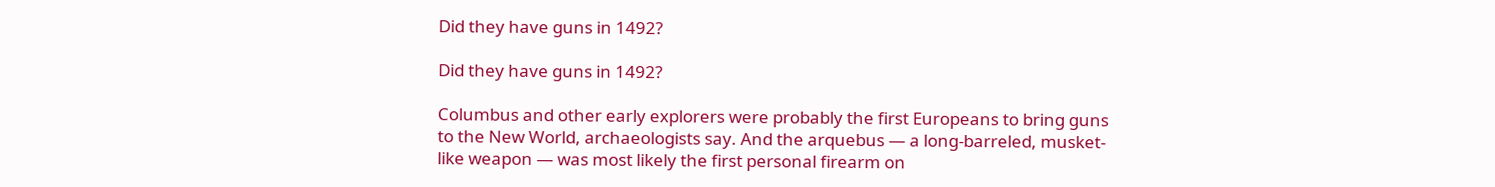Did they have guns in 1492?

Did they have guns in 1492?

Columbus and other early explorers were probably the first Europeans to bring guns to the New World, archaeologists say. And the arquebus — a long-barreled, musket-like weapon — was most likely the first personal firearm on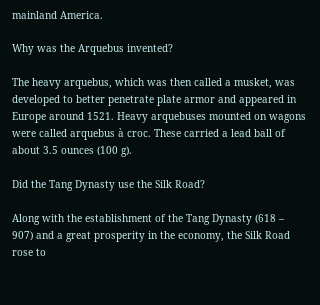mainland America.

Why was the Arquebus invented?

The heavy arquebus, which was then called a musket, was developed to better penetrate plate armor and appeared in Europe around 1521. Heavy arquebuses mounted on wagons were called arquebus à croc. These carried a lead ball of about 3.5 ounces (100 g).

Did the Tang Dynasty use the Silk Road?

Along with the establishment of the Tang Dynasty (618 – 907) and a great prosperity in the economy, the Silk Road rose to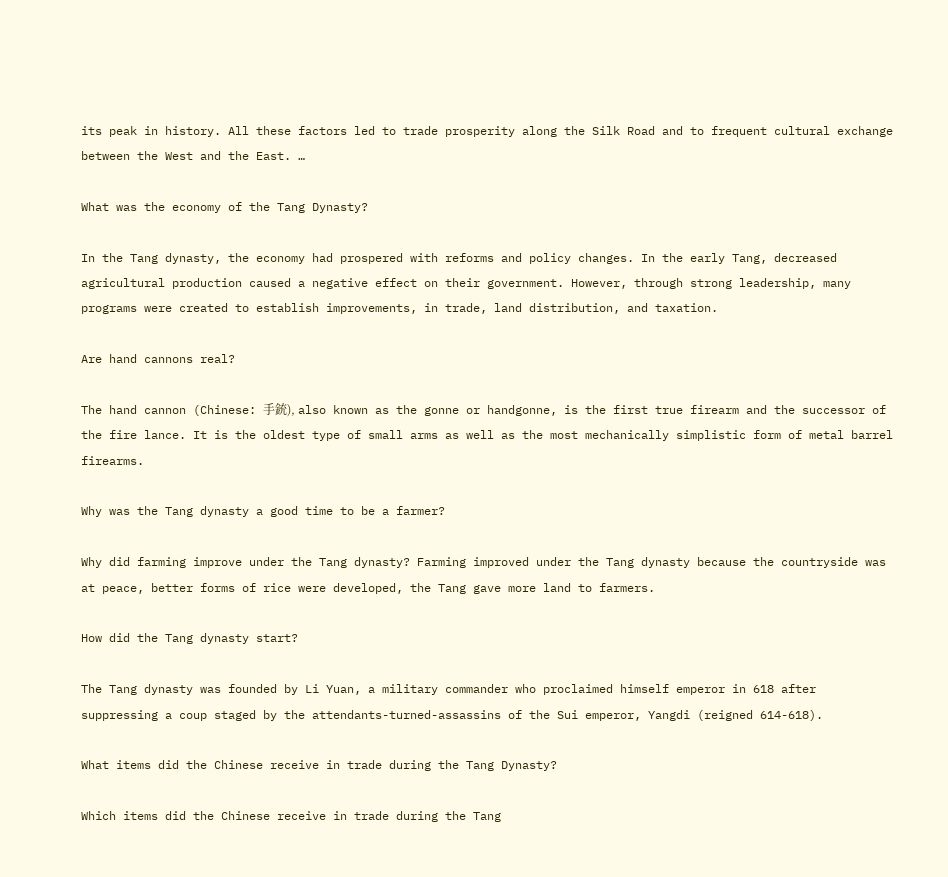its peak in history. All these factors led to trade prosperity along the Silk Road and to frequent cultural exchange between the West and the East. …

What was the economy of the Tang Dynasty?

In the Tang dynasty, the economy had prospered with reforms and policy changes. In the early Tang, decreased agricultural production caused a negative effect on their government. However, through strong leadership, many programs were created to establish improvements, in trade, land distribution, and taxation.

Are hand cannons real?

The hand cannon (Chinese: 手銃), also known as the gonne or handgonne, is the first true firearm and the successor of the fire lance. It is the oldest type of small arms as well as the most mechanically simplistic form of metal barrel firearms.

Why was the Tang dynasty a good time to be a farmer?

Why did farming improve under the Tang dynasty? Farming improved under the Tang dynasty because the countryside was at peace, better forms of rice were developed, the Tang gave more land to farmers.

How did the Tang dynasty start?

The Tang dynasty was founded by Li Yuan, a military commander who proclaimed himself emperor in 618 after suppressing a coup staged by the attendants-turned-assassins of the Sui emperor, Yangdi (reigned 614-618).

What items did the Chinese receive in trade during the Tang Dynasty?

Which items did the Chinese receive in trade during the Tang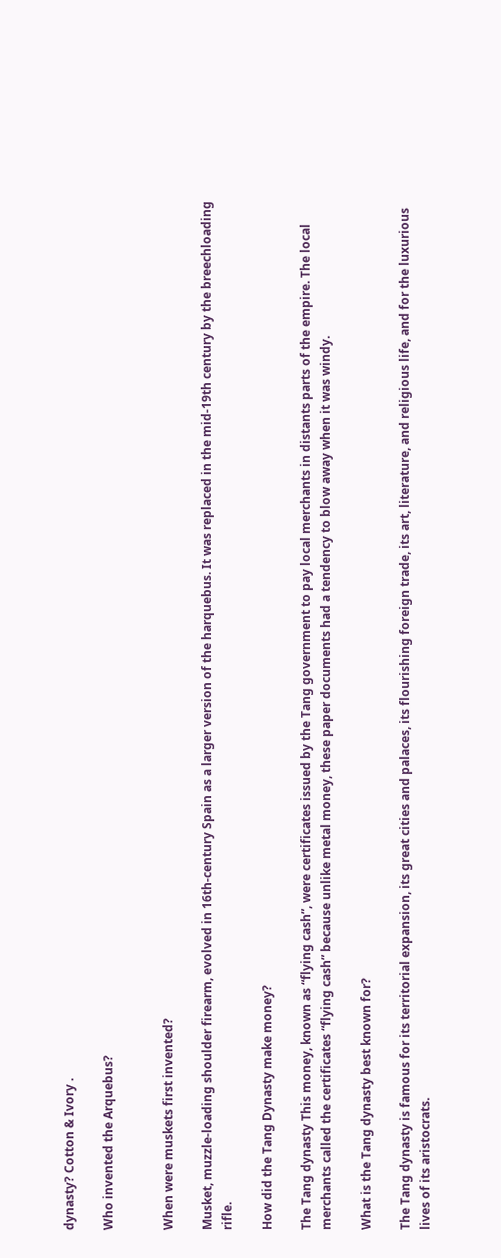dynasty? Cotton & Ivory .

Who invented the Arquebus?


When were muskets first invented?

Musket, muzzle-loading shoulder firearm, evolved in 16th-century Spain as a larger version of the harquebus. It was replaced in the mid-19th century by the breechloading rifle.

How did the Tang Dynasty make money?

The Tang dynasty This money, known as “flying cash”, were certificates issued by the Tang government to pay local merchants in distants parts of the empire. The local merchants called the certificates “flying cash” because unlike metal money, these paper documents had a tendency to blow away when it was windy.

What is the Tang dynasty best known for?

The Tang dynasty is famous for its territorial expansion, its great cities and palaces, its flourishing foreign trade, its art, literature, and religious life, and for the luxurious lives of its aristocrats.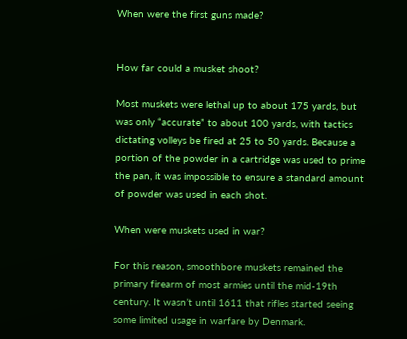When were the first guns made?


How far could a musket shoot?

Most muskets were lethal up to about 175 yards, but was only “accurate” to about 100 yards, with tactics dictating volleys be fired at 25 to 50 yards. Because a portion of the powder in a cartridge was used to prime the pan, it was impossible to ensure a standard amount of powder was used in each shot.

When were muskets used in war?

For this reason, smoothbore muskets remained the primary firearm of most armies until the mid-19th century. It wasn’t until 1611 that rifles started seeing some limited usage in warfare by Denmark.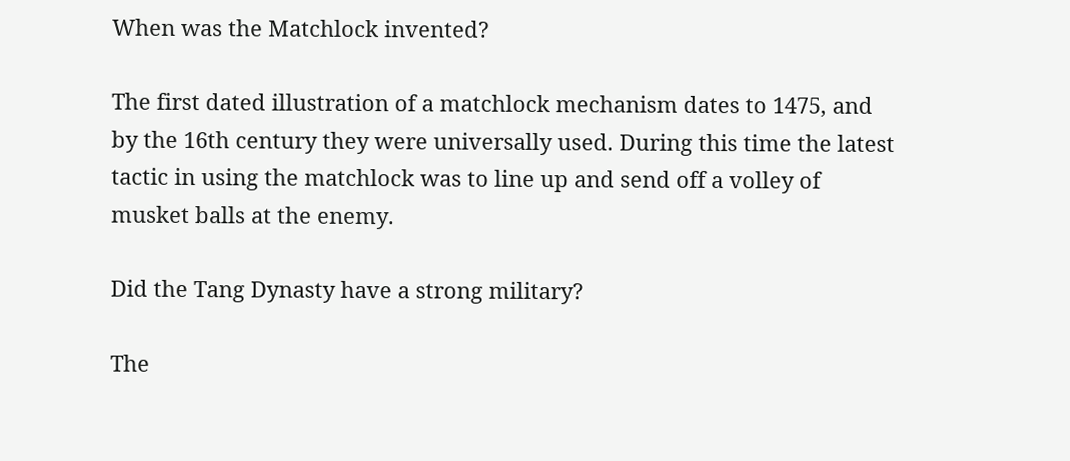When was the Matchlock invented?

The first dated illustration of a matchlock mechanism dates to 1475, and by the 16th century they were universally used. During this time the latest tactic in using the matchlock was to line up and send off a volley of musket balls at the enemy.

Did the Tang Dynasty have a strong military?

The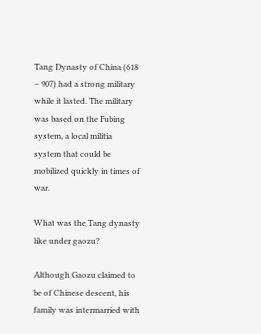Tang Dynasty of China (618 – 907) had a strong military while it lasted. The military was based on the Fubing system, a local militia system that could be mobilized quickly in times of war.

What was the Tang dynasty like under gaozu?

Although Gaozu claimed to be of Chinese descent, his family was intermarried with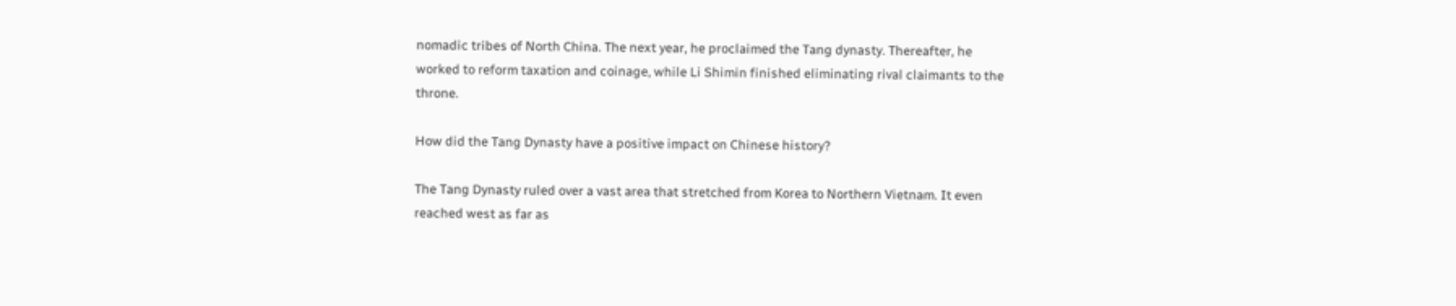nomadic tribes of North China. The next year, he proclaimed the Tang dynasty. Thereafter, he worked to reform taxation and coinage, while Li Shimin finished eliminating rival claimants to the throne.

How did the Tang Dynasty have a positive impact on Chinese history?

The Tang Dynasty ruled over a vast area that stretched from Korea to Northern Vietnam. It even reached west as far as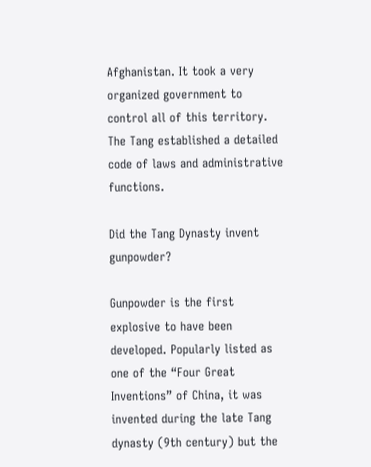Afghanistan. It took a very organized government to control all of this territory. The Tang established a detailed code of laws and administrative functions.

Did the Tang Dynasty invent gunpowder?

Gunpowder is the first explosive to have been developed. Popularly listed as one of the “Four Great Inventions” of China, it was invented during the late Tang dynasty (9th century) but the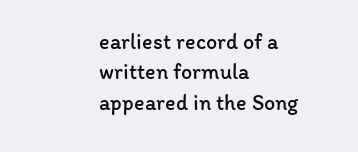earliest record of a written formula appeared in the Song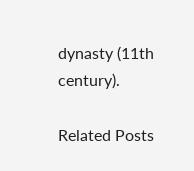dynasty (11th century).

Related Posts